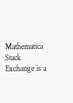Mathematica Stack Exchange is a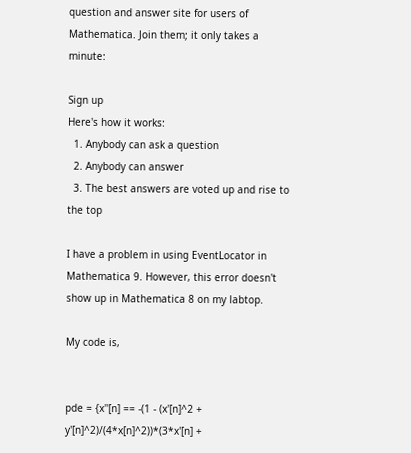question and answer site for users of Mathematica. Join them; it only takes a minute:

Sign up
Here's how it works:
  1. Anybody can ask a question
  2. Anybody can answer
  3. The best answers are voted up and rise to the top

I have a problem in using EventLocator in Mathematica 9. However, this error doesn't show up in Mathematica 8 on my labtop.

My code is,


pde = {x''[n] == -(1 - (x'[n]^2 + y'[n]^2)/(4*x[n]^2))*(3*x'[n] +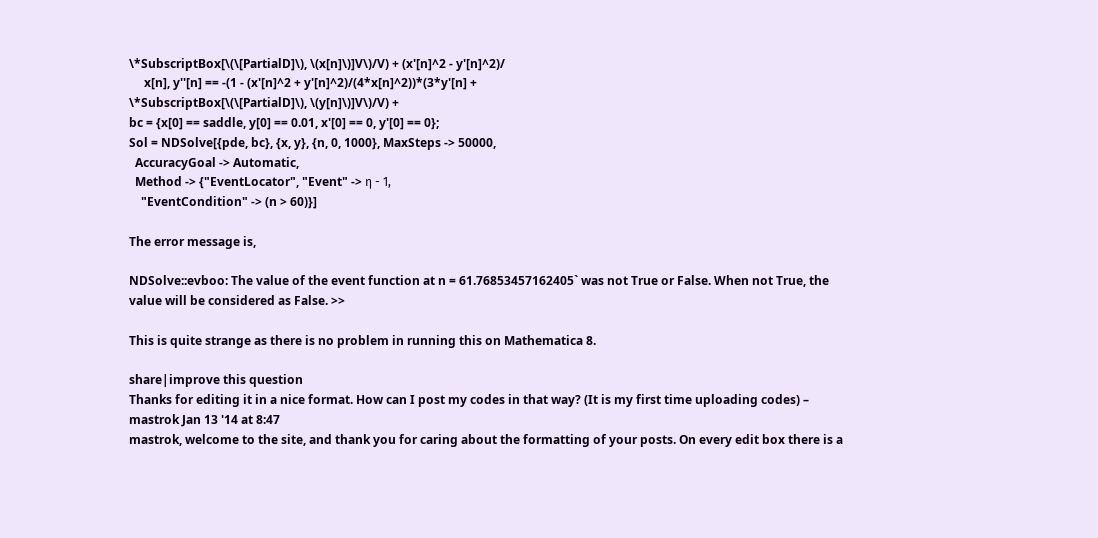\*SubscriptBox[\(\[PartialD]\), \(x[n]\)]V\)/V) + (x'[n]^2 - y'[n]^2)/
     x[n], y''[n] == -(1 - (x'[n]^2 + y'[n]^2)/(4*x[n]^2))*(3*y'[n] +
\*SubscriptBox[\(\[PartialD]\), \(y[n]\)]V\)/V) +
bc = {x[0] == saddle, y[0] == 0.01, x'[0] == 0, y'[0] == 0};
Sol = NDSolve[{pde, bc}, {x, y}, {n, 0, 1000}, MaxSteps -> 50000,
  AccuracyGoal -> Automatic,
  Method -> {"EventLocator", "Event" -> η - 1,
    "EventCondition" -> (n > 60)}]

The error message is,

NDSolve::evboo: The value of the event function at n = 61.76853457162405` was not True or False. When not True, the value will be considered as False. >>

This is quite strange as there is no problem in running this on Mathematica 8.

share|improve this question
Thanks for editing it in a nice format. How can I post my codes in that way? (It is my first time uploading codes) – mastrok Jan 13 '14 at 8:47
mastrok, welcome to the site, and thank you for caring about the formatting of your posts. On every edit box there is a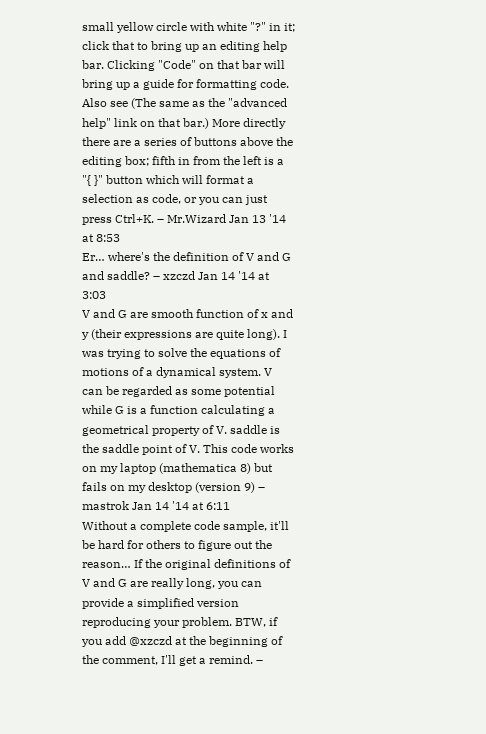small yellow circle with white "?" in it; click that to bring up an editing help bar. Clicking "Code" on that bar will bring up a guide for formatting code. Also see (The same as the "advanced help" link on that bar.) More directly there are a series of buttons above the editing box; fifth in from the left is a "{ }" button which will format a selection as code, or you can just press Ctrl+K. – Mr.Wizard Jan 13 '14 at 8:53
Er… where's the definition of V and G and saddle? – xzczd Jan 14 '14 at 3:03
V and G are smooth function of x and y (their expressions are quite long). I was trying to solve the equations of motions of a dynamical system. V can be regarded as some potential while G is a function calculating a geometrical property of V. saddle is the saddle point of V. This code works on my laptop (mathematica 8) but fails on my desktop (version 9) – mastrok Jan 14 '14 at 6:11
Without a complete code sample, it'll be hard for others to figure out the reason… If the original definitions of V and G are really long, you can provide a simplified version reproducing your problem. BTW, if you add @xzczd at the beginning of the comment, I'll get a remind. –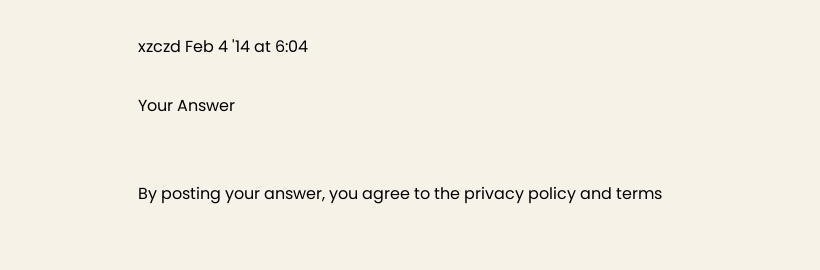xzczd Feb 4 '14 at 6:04

Your Answer


By posting your answer, you agree to the privacy policy and terms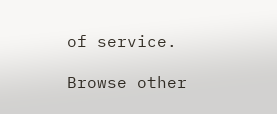of service.

Browse other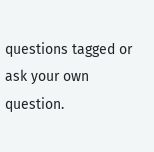questions tagged or ask your own question.